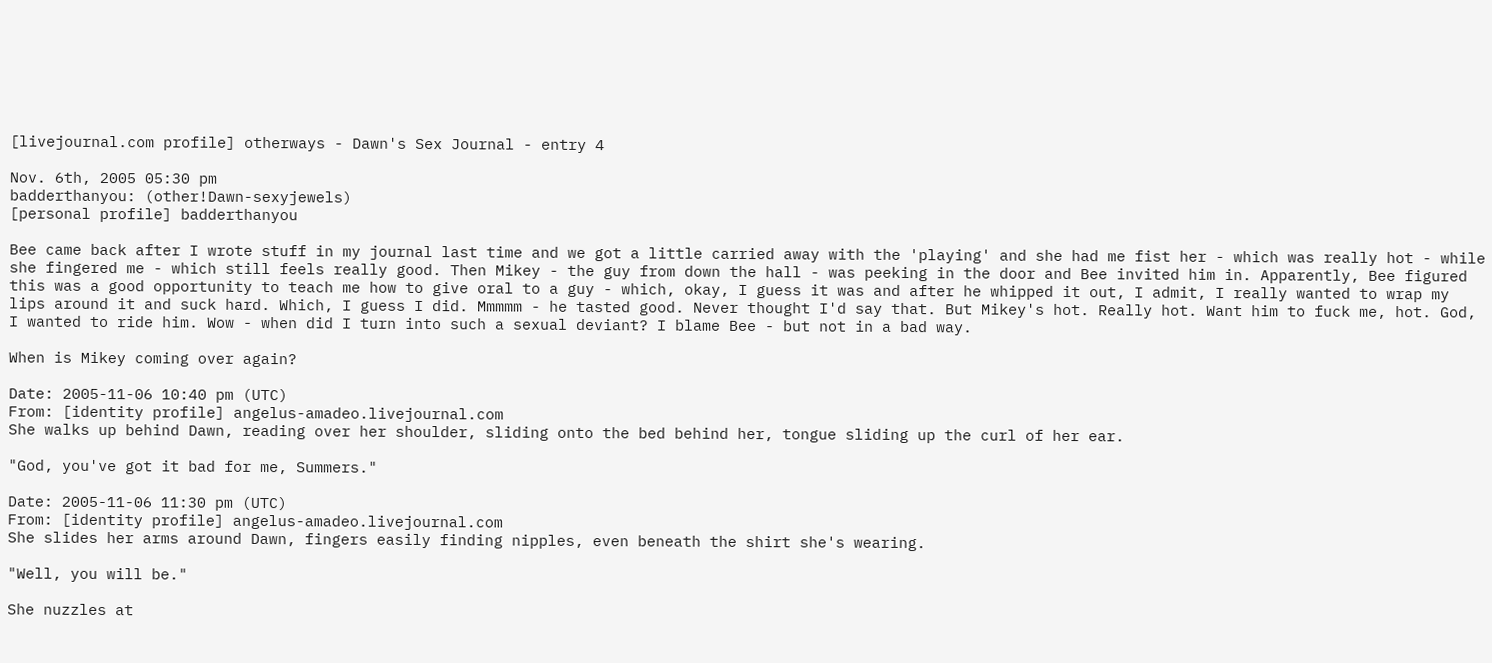[livejournal.com profile] otherways - Dawn's Sex Journal - entry 4

Nov. 6th, 2005 05:30 pm
badderthanyou: (other!Dawn-sexyjewels)
[personal profile] badderthanyou

Bee came back after I wrote stuff in my journal last time and we got a little carried away with the 'playing' and she had me fist her - which was really hot - while she fingered me - which still feels really good. Then Mikey - the guy from down the hall - was peeking in the door and Bee invited him in. Apparently, Bee figured this was a good opportunity to teach me how to give oral to a guy - which, okay, I guess it was and after he whipped it out, I admit, I really wanted to wrap my lips around it and suck hard. Which, I guess I did. Mmmmm - he tasted good. Never thought I'd say that. But Mikey's hot. Really hot. Want him to fuck me, hot. God, I wanted to ride him. Wow - when did I turn into such a sexual deviant? I blame Bee - but not in a bad way.

When is Mikey coming over again?

Date: 2005-11-06 10:40 pm (UTC)
From: [identity profile] angelus-amadeo.livejournal.com
She walks up behind Dawn, reading over her shoulder, sliding onto the bed behind her, tongue sliding up the curl of her ear.

"God, you've got it bad for me, Summers."

Date: 2005-11-06 11:30 pm (UTC)
From: [identity profile] angelus-amadeo.livejournal.com
She slides her arms around Dawn, fingers easily finding nipples, even beneath the shirt she's wearing.

"Well, you will be."

She nuzzles at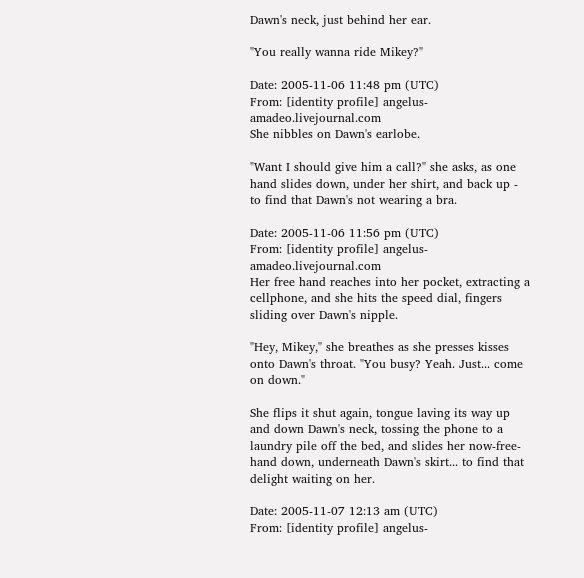Dawn's neck, just behind her ear.

"You really wanna ride Mikey?"

Date: 2005-11-06 11:48 pm (UTC)
From: [identity profile] angelus-amadeo.livejournal.com
She nibbles on Dawn's earlobe.

"Want I should give him a call?" she asks, as one hand slides down, under her shirt, and back up - to find that Dawn's not wearing a bra.

Date: 2005-11-06 11:56 pm (UTC)
From: [identity profile] angelus-amadeo.livejournal.com
Her free hand reaches into her pocket, extracting a cellphone, and she hits the speed dial, fingers sliding over Dawn's nipple.

"Hey, Mikey," she breathes as she presses kisses onto Dawn's throat. "You busy? Yeah. Just... come on down."

She flips it shut again, tongue laving its way up and down Dawn's neck, tossing the phone to a laundry pile off the bed, and slides her now-free-hand down, underneath Dawn's skirt... to find that delight waiting on her.

Date: 2005-11-07 12:13 am (UTC)
From: [identity profile] angelus-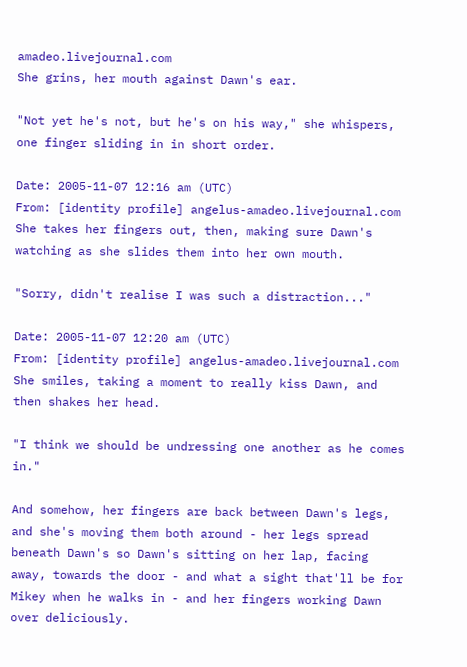amadeo.livejournal.com
She grins, her mouth against Dawn's ear.

"Not yet he's not, but he's on his way," she whispers, one finger sliding in in short order.

Date: 2005-11-07 12:16 am (UTC)
From: [identity profile] angelus-amadeo.livejournal.com
She takes her fingers out, then, making sure Dawn's watching as she slides them into her own mouth.

"Sorry, didn't realise I was such a distraction..."

Date: 2005-11-07 12:20 am (UTC)
From: [identity profile] angelus-amadeo.livejournal.com
She smiles, taking a moment to really kiss Dawn, and then shakes her head.

"I think we should be undressing one another as he comes in."

And somehow, her fingers are back between Dawn's legs, and she's moving them both around - her legs spread beneath Dawn's so Dawn's sitting on her lap, facing away, towards the door - and what a sight that'll be for Mikey when he walks in - and her fingers working Dawn over deliciously.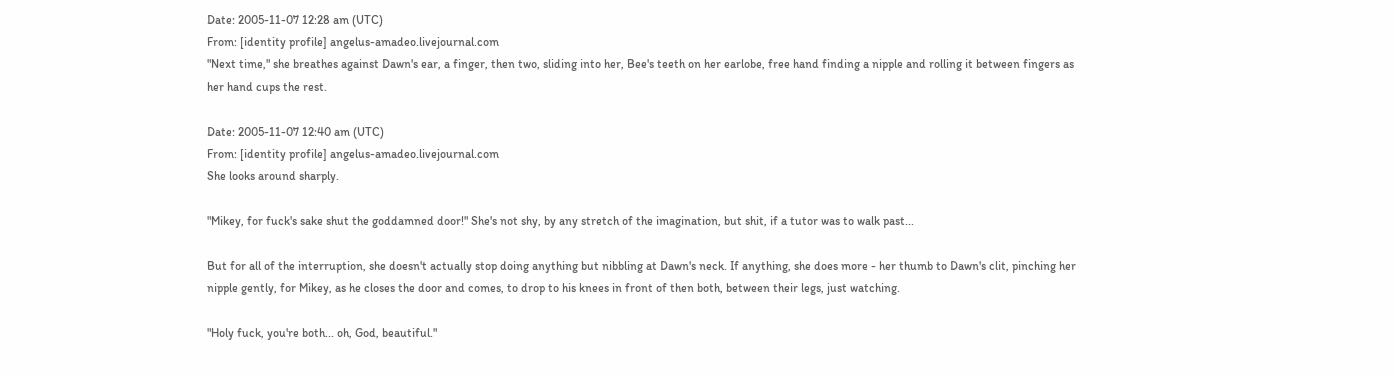Date: 2005-11-07 12:28 am (UTC)
From: [identity profile] angelus-amadeo.livejournal.com
"Next time," she breathes against Dawn's ear, a finger, then two, sliding into her, Bee's teeth on her earlobe, free hand finding a nipple and rolling it between fingers as her hand cups the rest.

Date: 2005-11-07 12:40 am (UTC)
From: [identity profile] angelus-amadeo.livejournal.com
She looks around sharply.

"Mikey, for fuck's sake shut the goddamned door!" She's not shy, by any stretch of the imagination, but shit, if a tutor was to walk past...

But for all of the interruption, she doesn't actually stop doing anything but nibbling at Dawn's neck. If anything, she does more - her thumb to Dawn's clit, pinching her nipple gently, for Mikey, as he closes the door and comes, to drop to his knees in front of then both, between their legs, just watching.

"Holy fuck, you're both... oh, God, beautiful."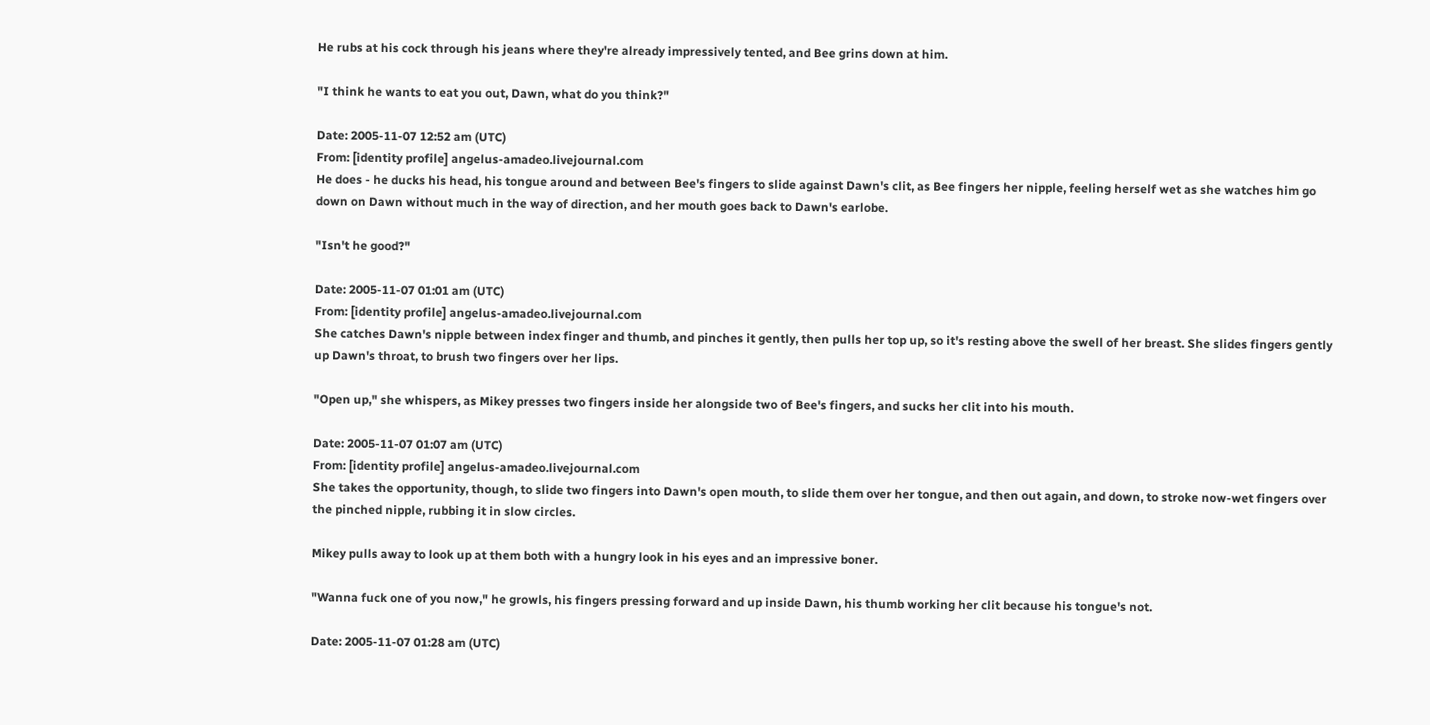He rubs at his cock through his jeans where they're already impressively tented, and Bee grins down at him.

"I think he wants to eat you out, Dawn, what do you think?"

Date: 2005-11-07 12:52 am (UTC)
From: [identity profile] angelus-amadeo.livejournal.com
He does - he ducks his head, his tongue around and between Bee's fingers to slide against Dawn's clit, as Bee fingers her nipple, feeling herself wet as she watches him go down on Dawn without much in the way of direction, and her mouth goes back to Dawn's earlobe.

"Isn't he good?"

Date: 2005-11-07 01:01 am (UTC)
From: [identity profile] angelus-amadeo.livejournal.com
She catches Dawn's nipple between index finger and thumb, and pinches it gently, then pulls her top up, so it's resting above the swell of her breast. She slides fingers gently up Dawn's throat, to brush two fingers over her lips.

"Open up," she whispers, as Mikey presses two fingers inside her alongside two of Bee's fingers, and sucks her clit into his mouth.

Date: 2005-11-07 01:07 am (UTC)
From: [identity profile] angelus-amadeo.livejournal.com
She takes the opportunity, though, to slide two fingers into Dawn's open mouth, to slide them over her tongue, and then out again, and down, to stroke now-wet fingers over the pinched nipple, rubbing it in slow circles.

Mikey pulls away to look up at them both with a hungry look in his eyes and an impressive boner.

"Wanna fuck one of you now," he growls, his fingers pressing forward and up inside Dawn, his thumb working her clit because his tongue's not.

Date: 2005-11-07 01:28 am (UTC)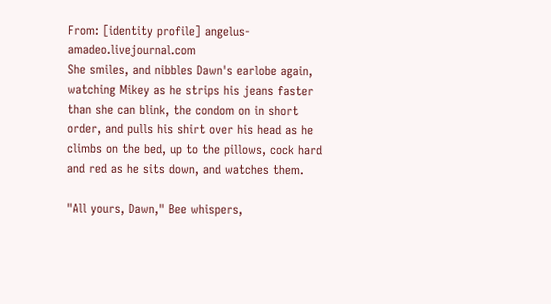From: [identity profile] angelus-amadeo.livejournal.com
She smiles, and nibbles Dawn's earlobe again, watching Mikey as he strips his jeans faster than she can blink, the condom on in short order, and pulls his shirt over his head as he climbs on the bed, up to the pillows, cock hard and red as he sits down, and watches them.

"All yours, Dawn," Bee whispers,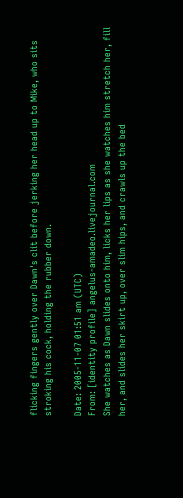flicking fingers gently over Dawn's clit before jerking her head up to Mike, who sits stroking his cock, holding the rubber down.

Date: 2005-11-07 01:51 am (UTC)
From: [identity profile] angelus-amadeo.livejournal.com
She watches as Dawn slides onto him, licks her lips as she watches him stretch her, fill her, and slides her skirt up, over slim hips, and crawls up the bed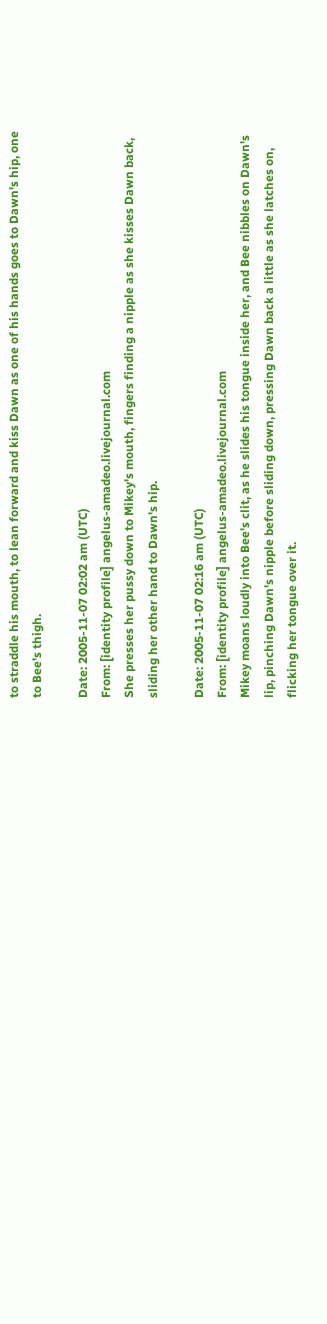to straddle his mouth, to lean forward and kiss Dawn as one of his hands goes to Dawn's hip, one to Bee's thigh.

Date: 2005-11-07 02:02 am (UTC)
From: [identity profile] angelus-amadeo.livejournal.com
She presses her pussy down to Mikey's mouth, fingers finding a nipple as she kisses Dawn back, sliding her other hand to Dawn's hip.

Date: 2005-11-07 02:16 am (UTC)
From: [identity profile] angelus-amadeo.livejournal.com
Mikey moans loudly into Bee's clit, as he slides his tongue inside her, and Bee nibbles on Dawn's lip, pinching Dawn's nipple before sliding down, pressing Dawn back a little as she latches on, flicking her tongue over it.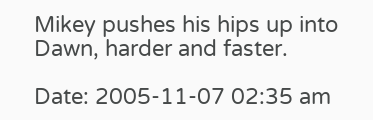Mikey pushes his hips up into Dawn, harder and faster.

Date: 2005-11-07 02:35 am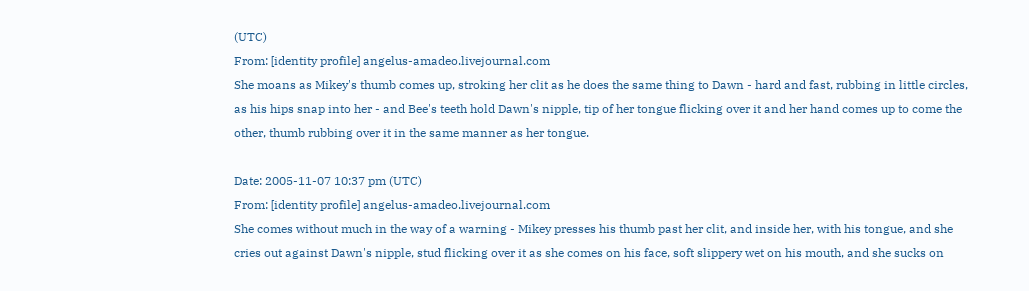(UTC)
From: [identity profile] angelus-amadeo.livejournal.com
She moans as Mikey's thumb comes up, stroking her clit as he does the same thing to Dawn - hard and fast, rubbing in little circles, as his hips snap into her - and Bee's teeth hold Dawn's nipple, tip of her tongue flicking over it and her hand comes up to come the other, thumb rubbing over it in the same manner as her tongue.

Date: 2005-11-07 10:37 pm (UTC)
From: [identity profile] angelus-amadeo.livejournal.com
She comes without much in the way of a warning - Mikey presses his thumb past her clit, and inside her, with his tongue, and she cries out against Dawn's nipple, stud flicking over it as she comes on his face, soft slippery wet on his mouth, and she sucks on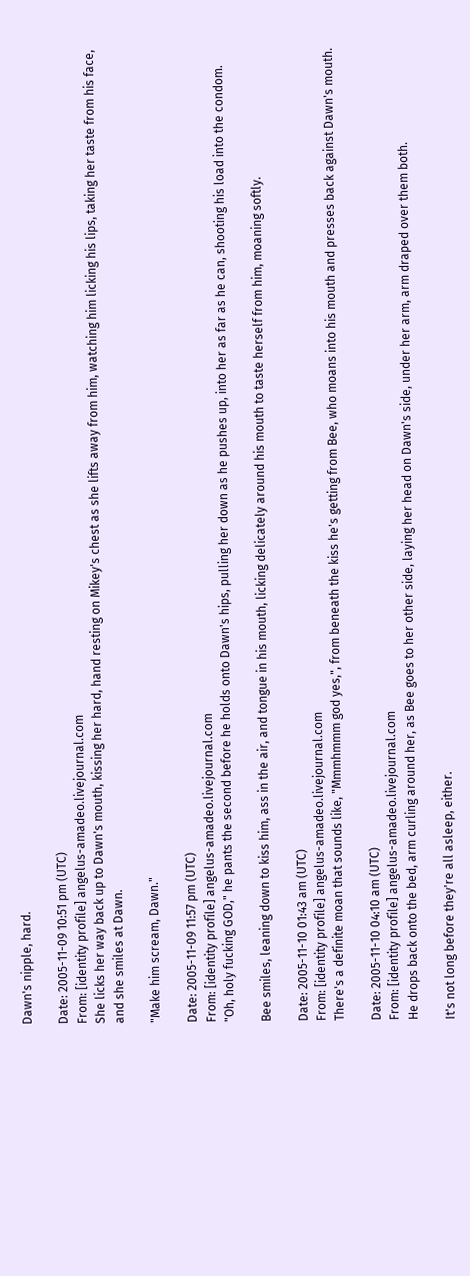Dawn's nipple, hard.

Date: 2005-11-09 10:51 pm (UTC)
From: [identity profile] angelus-amadeo.livejournal.com
She licks her way back up to Dawn's mouth, kissing her hard, hand resting on Mikey's chest as she lifts away from him, watching him licking his lips, taking her taste from his face, and she smiles at Dawn.

"Make him scream, Dawn."

Date: 2005-11-09 11:57 pm (UTC)
From: [identity profile] angelus-amadeo.livejournal.com
"Oh, holy fucking GOD," he pants the second before he holds onto Dawn's hips, pulling her down as he pushes up, into her as far as he can, shooting his load into the condom.

Bee smiles, leaning down to kiss him, ass in the air, and tongue in his mouth, licking delicately around his mouth to taste herself from him, moaning softly.

Date: 2005-11-10 01:43 am (UTC)
From: [identity profile] angelus-amadeo.livejournal.com
There's a definite moan that sounds like, "Mmmhmmm god yes,", from beneath the kiss he's getting from Bee, who moans into his mouth and presses back against Dawn's mouth.

Date: 2005-11-10 04:10 am (UTC)
From: [identity profile] angelus-amadeo.livejournal.com
He drops back onto the bed, arm curling around her, as Bee goes to her other side, laying her head on Dawn's side, under her arm, arm draped over them both.

It's not long before they're all asleep, either.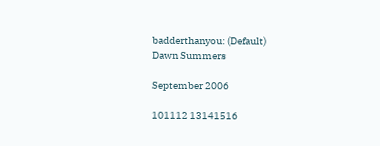badderthanyou: (Default)
Dawn Summers

September 2006

101112 13141516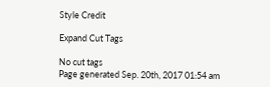Style Credit

Expand Cut Tags

No cut tags
Page generated Sep. 20th, 2017 01:54 am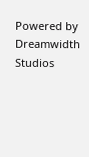Powered by Dreamwidth Studios